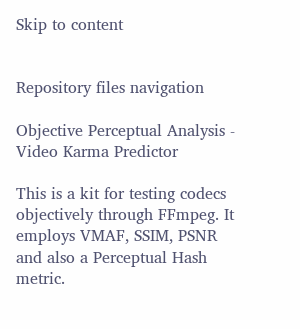Skip to content


Repository files navigation

Objective Perceptual Analysis - Video Karma Predictor

This is a kit for testing codecs objectively through FFmpeg. It employs VMAF, SSIM, PSNR and also a Perceptual Hash metric.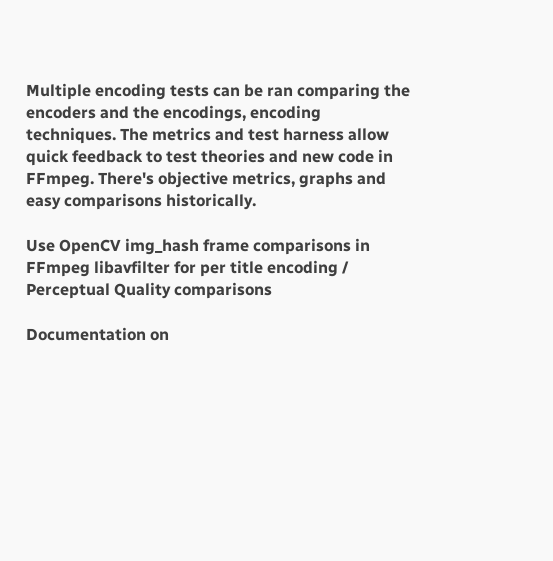Multiple encoding tests can be ran comparing the encoders and the encodings, encoding techniques. The metrics and test harness allow quick feedback to test theories and new code in FFmpeg. There's objective metrics, graphs and easy comparisons historically.

Use OpenCV img_hash frame comparisons in FFmpeg libavfilter for per title encoding / Perceptual Quality comparisons

Documentation on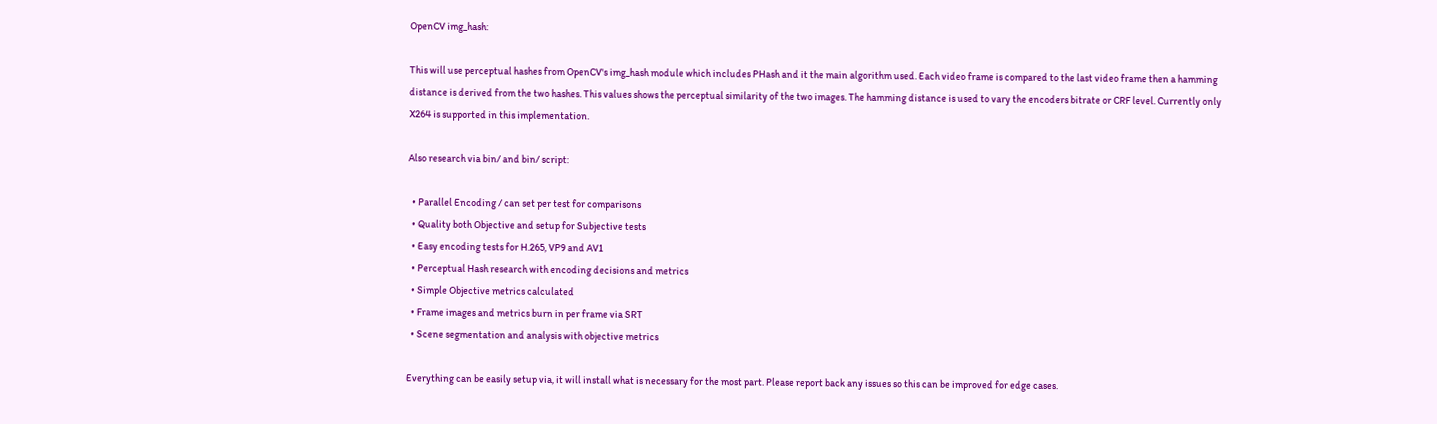OpenCV img_hash:

This will use perceptual hashes from OpenCV's img_hash module which includes PHash and it the main algorithm used. Each video frame is compared to the last video frame then a hamming distance is derived from the two hashes. This values shows the perceptual similarity of the two images. The hamming distance is used to vary the encoders bitrate or CRF level. Currently only X264 is supported in this implementation.

Also research via bin/ and bin/ script:

  • Parallel Encoding / can set per test for comparisons
  • Quality both Objective and setup for Subjective tests
  • Easy encoding tests for H.265, VP9 and AV1
  • Perceptual Hash research with encoding decisions and metrics
  • Simple Objective metrics calculated
  • Frame images and metrics burn in per frame via SRT
  • Scene segmentation and analysis with objective metrics

Everything can be easily setup via, it will install what is necessary for the most part. Please report back any issues so this can be improved for edge cases.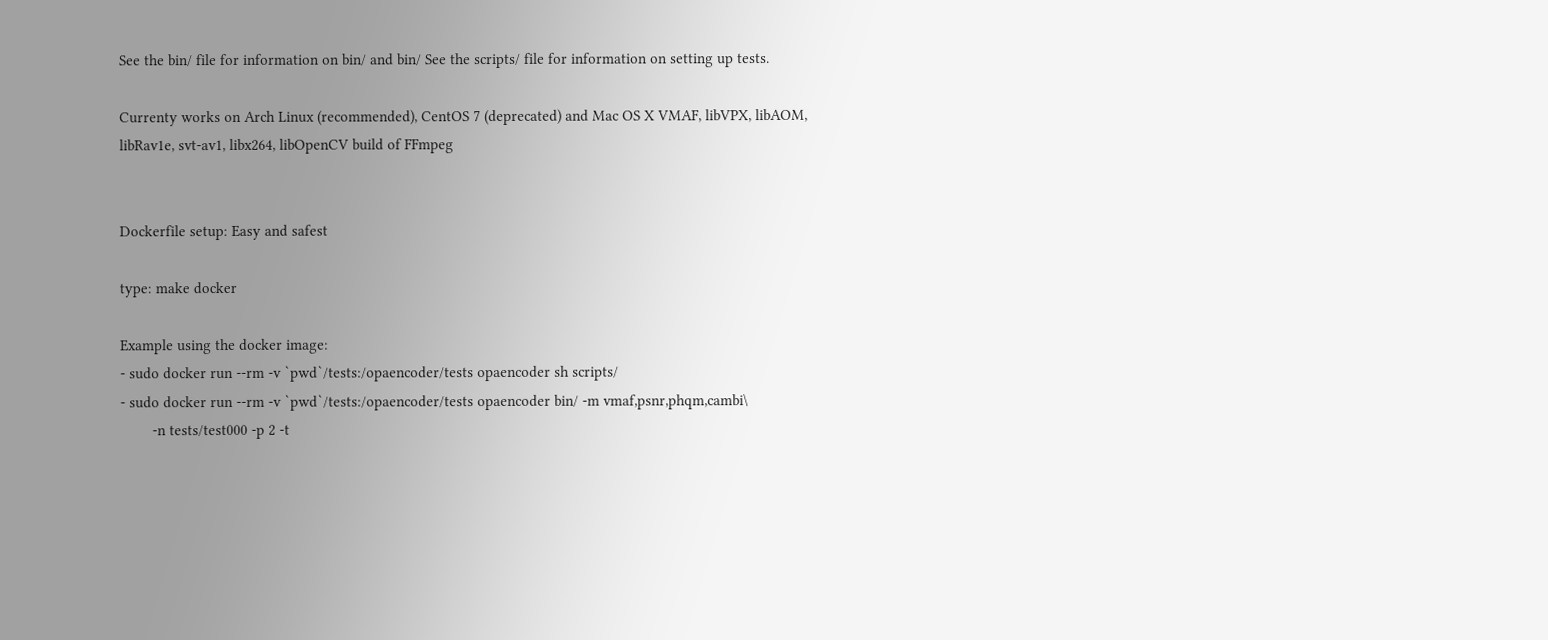See the bin/ file for information on bin/ and bin/ See the scripts/ file for information on setting up tests.

Currenty works on Arch Linux (recommended), CentOS 7 (deprecated) and Mac OS X VMAF, libVPX, libAOM, libRav1e, svt-av1, libx264, libOpenCV build of FFmpeg


Dockerfile setup: Easy and safest

type: make docker

Example using the docker image:
- sudo docker run --rm -v `pwd`/tests:/opaencoder/tests opaencoder sh scripts/
- sudo docker run --rm -v `pwd`/tests:/opaencoder/tests opaencoder bin/ -m vmaf,psnr,phqm,cambi\
        -n tests/test000 -p 2 -t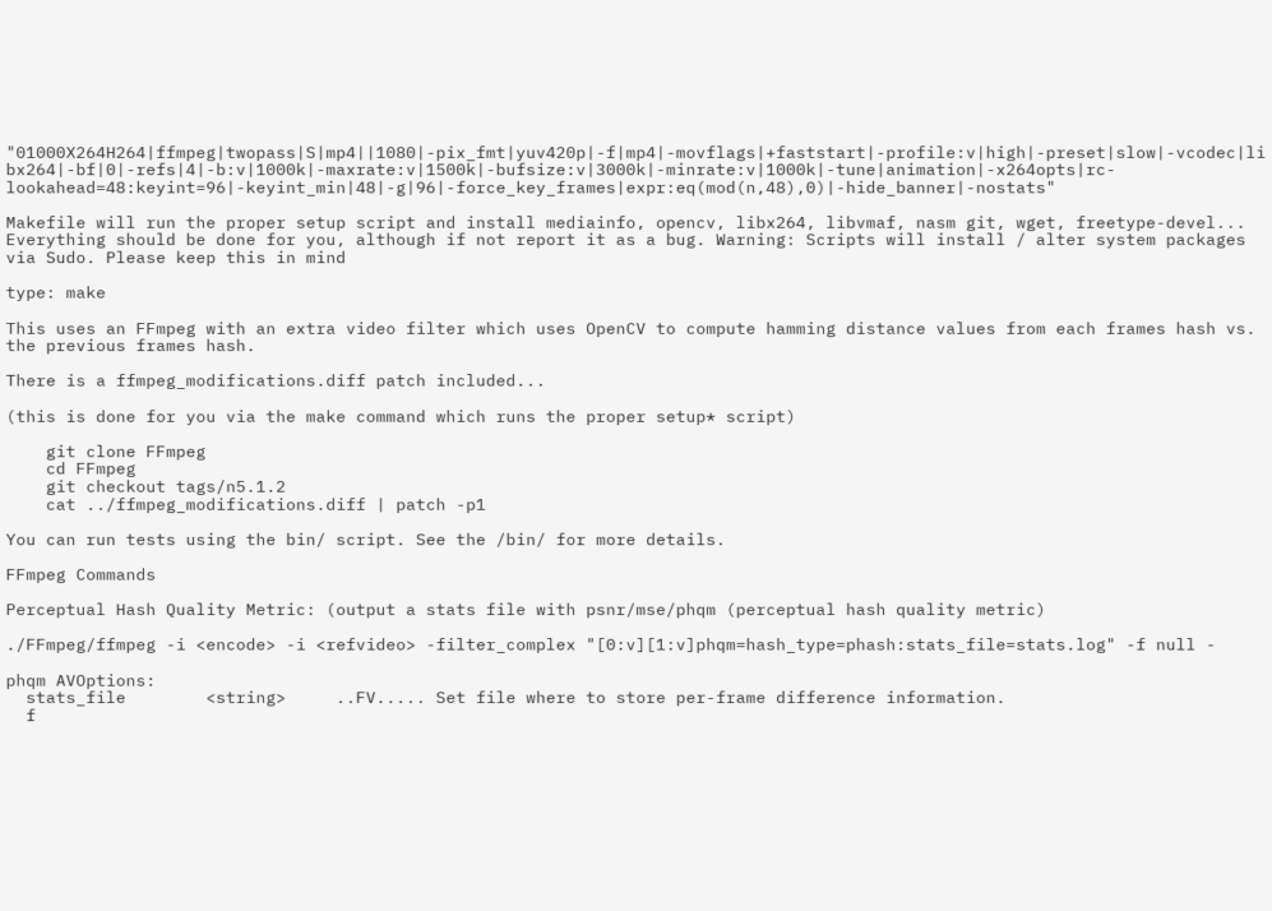"01000X264H264|ffmpeg|twopass|S|mp4||1080|-pix_fmt|yuv420p|-f|mp4|-movflags|+faststart|-profile:v|high|-preset|slow|-vcodec|libx264|-bf|0|-refs|4|-b:v|1000k|-maxrate:v|1500k|-bufsize:v|3000k|-minrate:v|1000k|-tune|animation|-x264opts|rc-lookahead=48:keyint=96|-keyint_min|48|-g|96|-force_key_frames|expr:eq(mod(n,48),0)|-hide_banner|-nostats"

Makefile will run the proper setup script and install mediainfo, opencv, libx264, libvmaf, nasm git, wget, freetype-devel... Everything should be done for you, although if not report it as a bug. Warning: Scripts will install / alter system packages via Sudo. Please keep this in mind

type: make

This uses an FFmpeg with an extra video filter which uses OpenCV to compute hamming distance values from each frames hash vs. the previous frames hash.

There is a ffmpeg_modifications.diff patch included...

(this is done for you via the make command which runs the proper setup* script)

    git clone FFmpeg
    cd FFmpeg
    git checkout tags/n5.1.2
    cat ../ffmpeg_modifications.diff | patch -p1

You can run tests using the bin/ script. See the /bin/ for more details.

FFmpeg Commands

Perceptual Hash Quality Metric: (output a stats file with psnr/mse/phqm (perceptual hash quality metric)

./FFmpeg/ffmpeg -i <encode> -i <refvideo> -filter_complex "[0:v][1:v]phqm=hash_type=phash:stats_file=stats.log" -f null -

phqm AVOptions:
  stats_file        <string>     ..FV..... Set file where to store per-frame difference information.
  f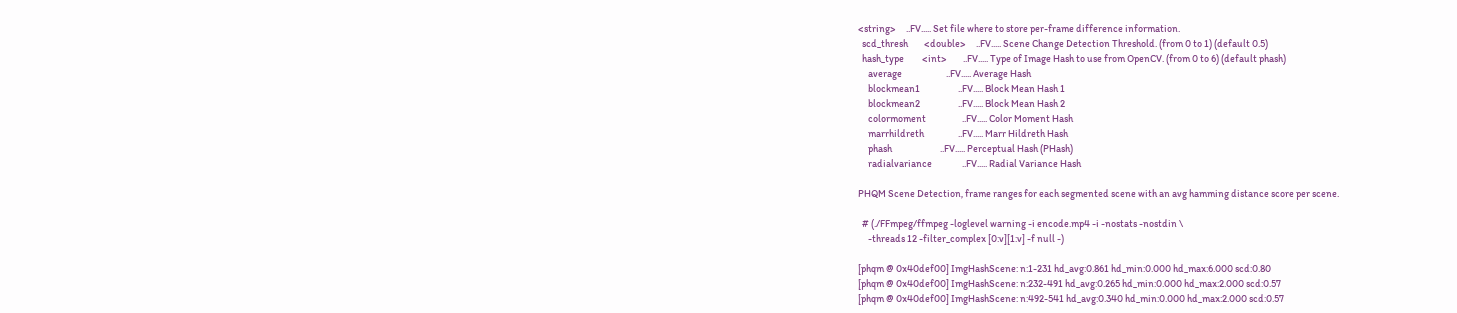<string>     ..FV..... Set file where to store per-frame difference information.
  scd_thresh        <double>     ..FV..... Scene Change Detection Threshold. (from 0 to 1) (default 0.5)
  hash_type         <int>        ..FV..... Type of Image Hash to use from OpenCV. (from 0 to 6) (default phash)
     average                      ..FV..... Average Hash
     blockmean1                   ..FV..... Block Mean Hash 1
     blockmean2                   ..FV..... Block Mean Hash 2
     colormoment                  ..FV..... Color Moment Hash
     marrhildreth                 ..FV..... Marr Hildreth Hash
     phash                        ..FV..... Perceptual Hash (PHash)
     radialvariance               ..FV..... Radial Variance Hash

PHQM Scene Detection, frame ranges for each segmented scene with an avg hamming distance score per scene.

  # (./FFmpeg/ffmpeg -loglevel warning -i encode.mp4 -i -nostats -nostdin \
     -threads 12 -filter_complex [0:v][1:v] -f null -)

[phqm @ 0x40def00] ImgHashScene: n:1-231 hd_avg:0.861 hd_min:0.000 hd_max:6.000 scd:0.80
[phqm @ 0x40def00] ImgHashScene: n:232-491 hd_avg:0.265 hd_min:0.000 hd_max:2.000 scd:0.57
[phqm @ 0x40def00] ImgHashScene: n:492-541 hd_avg:0.340 hd_min:0.000 hd_max:2.000 scd:0.57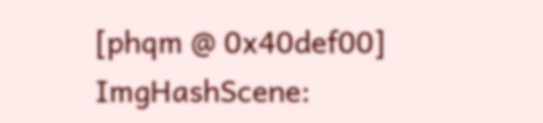[phqm @ 0x40def00] ImgHashScene: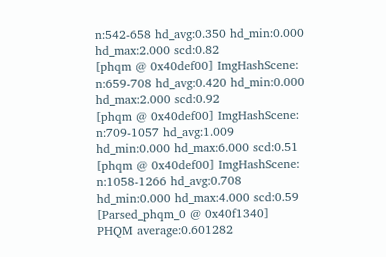n:542-658 hd_avg:0.350 hd_min:0.000 hd_max:2.000 scd:0.82
[phqm @ 0x40def00] ImgHashScene: n:659-708 hd_avg:0.420 hd_min:0.000 hd_max:2.000 scd:0.92
[phqm @ 0x40def00] ImgHashScene: n:709-1057 hd_avg:1.009 hd_min:0.000 hd_max:6.000 scd:0.51
[phqm @ 0x40def00] ImgHashScene: n:1058-1266 hd_avg:0.708 hd_min:0.000 hd_max:4.000 scd:0.59
[Parsed_phqm_0 @ 0x40f1340] PHQM average:0.601282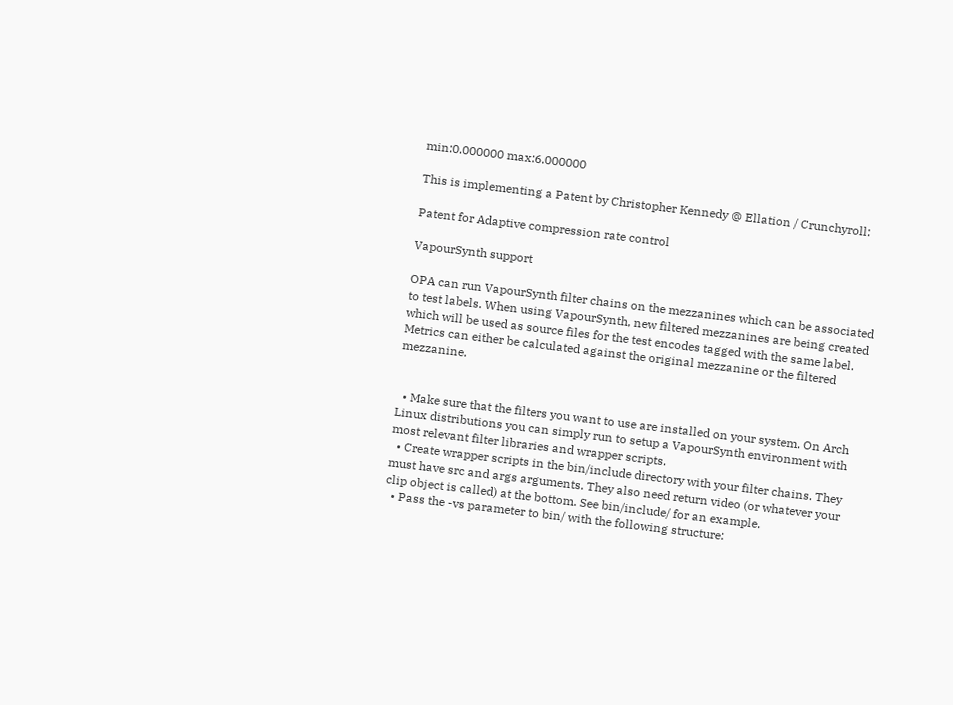min:0.000000 max:6.000000

This is implementing a Patent by Christopher Kennedy @ Ellation / Crunchyroll:

Patent for Adaptive compression rate control

VapourSynth support

OPA can run VapourSynth filter chains on the mezzanines which can be associated to test labels. When using VapourSynth, new filtered mezzanines are being created which will be used as source files for the test encodes tagged with the same label. Metrics can either be calculated against the original mezzanine or the filtered mezzanine.


  • Make sure that the filters you want to use are installed on your system. On Arch Linux distributions you can simply run to setup a VapourSynth environment with most relevant filter libraries and wrapper scripts.
  • Create wrapper scripts in the bin/include directory with your filter chains. They must have src and args arguments. They also need return video (or whatever your clip object is called) at the bottom. See bin/include/ for an example.
  • Pass the -vs parameter to bin/ with the following structure: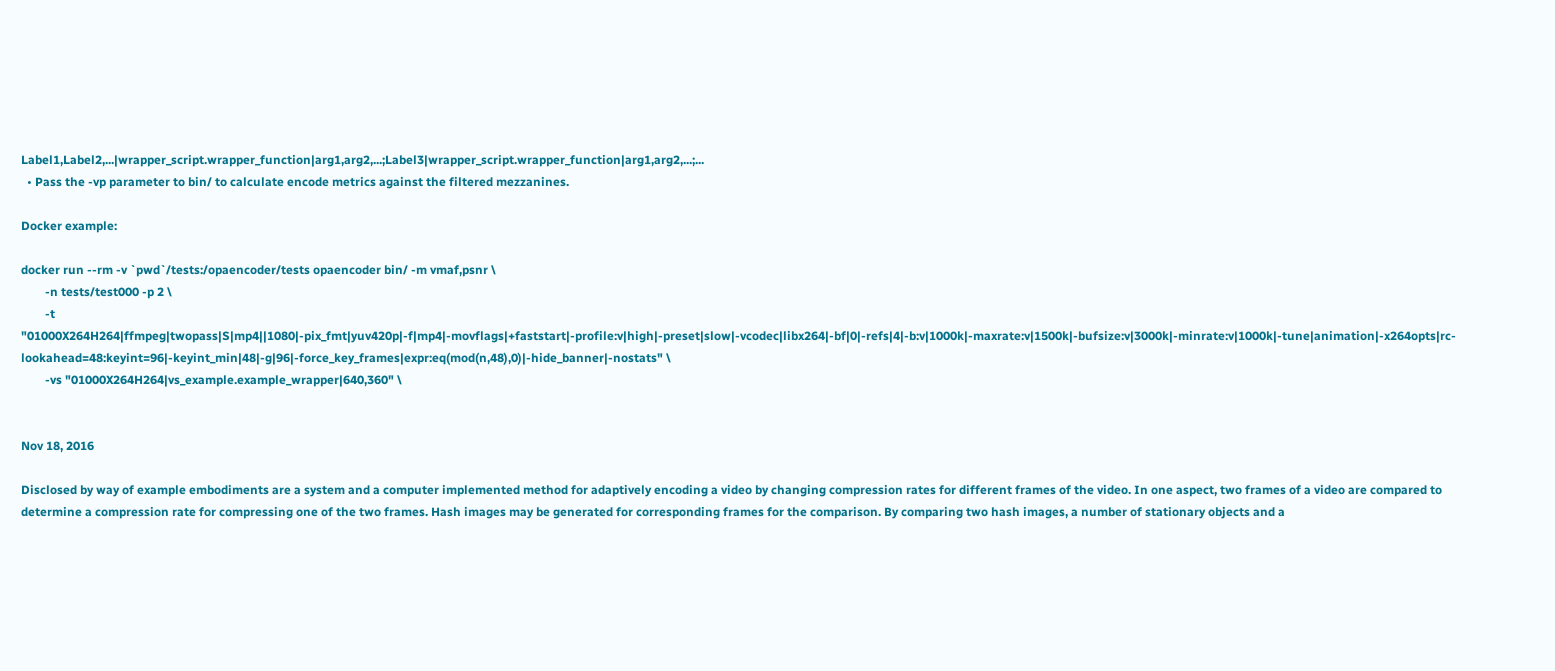Label1,Label2,...|wrapper_script.wrapper_function|arg1,arg2,...;Label3|wrapper_script.wrapper_function|arg1,arg2,...;...
  • Pass the -vp parameter to bin/ to calculate encode metrics against the filtered mezzanines.

Docker example:

docker run --rm -v `pwd`/tests:/opaencoder/tests opaencoder bin/ -m vmaf,psnr \
        -n tests/test000 -p 2 \
        -t "01000X264H264|ffmpeg|twopass|S|mp4||1080|-pix_fmt|yuv420p|-f|mp4|-movflags|+faststart|-profile:v|high|-preset|slow|-vcodec|libx264|-bf|0|-refs|4|-b:v|1000k|-maxrate:v|1500k|-bufsize:v|3000k|-minrate:v|1000k|-tune|animation|-x264opts|rc-lookahead=48:keyint=96|-keyint_min|48|-g|96|-force_key_frames|expr:eq(mod(n,48),0)|-hide_banner|-nostats" \
        -vs "01000X264H264|vs_example.example_wrapper|640,360" \


Nov 18, 2016

Disclosed by way of example embodiments are a system and a computer implemented method for adaptively encoding a video by changing compression rates for different frames of the video. In one aspect, two frames of a video are compared to determine a compression rate for compressing one of the two frames. Hash images may be generated for corresponding frames for the comparison. By comparing two hash images, a number of stationary objects and a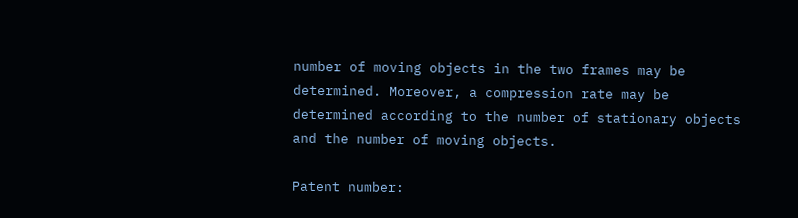number of moving objects in the two frames may be determined. Moreover, a compression rate may be determined according to the number of stationary objects and the number of moving objects.

Patent number: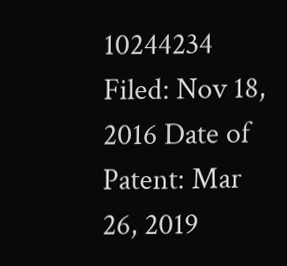10244234 Filed: Nov 18, 2016 Date of Patent: Mar 26, 2019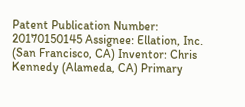Patent Publication Number: 20170150145 Assignee: Ellation, Inc. (San Francisco, CA) Inventor: Chris Kennedy (Alameda, CA) Primary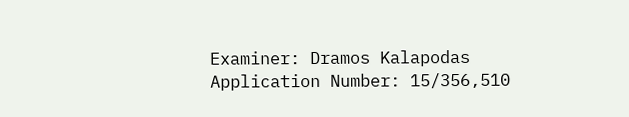Examiner: Dramos Kalapodas Application Number: 15/356,510